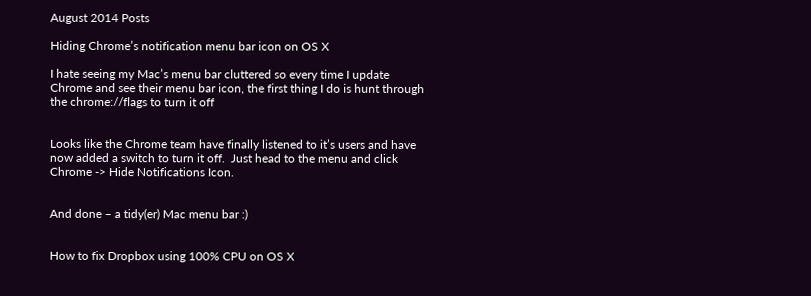August 2014 Posts

Hiding Chrome’s notification menu bar icon on OS X

I hate seeing my Mac’s menu bar cluttered so every time I update Chrome and see their menu bar icon, the first thing I do is hunt through the chrome://flags to turn it off


Looks like the Chrome team have finally listened to it’s users and have now added a switch to turn it off.  Just head to the menu and click Chrome -> Hide Notifications Icon.


And done – a tidy(er) Mac menu bar :)


How to fix Dropbox using 100% CPU on OS X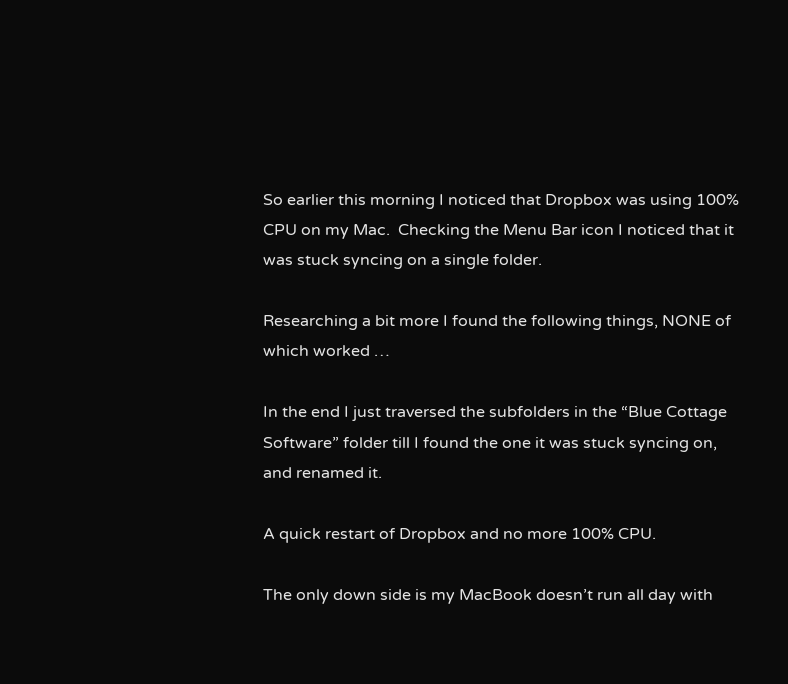So earlier this morning I noticed that Dropbox was using 100% CPU on my Mac.  Checking the Menu Bar icon I noticed that it was stuck syncing on a single folder.

Researching a bit more I found the following things, NONE of  which worked …

In the end I just traversed the subfolders in the “Blue Cottage Software” folder till I found the one it was stuck syncing on, and renamed it.

A quick restart of Dropbox and no more 100% CPU.

The only down side is my MacBook doesn’t run all day with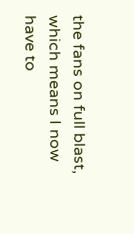the fans on full blast, which means I now have to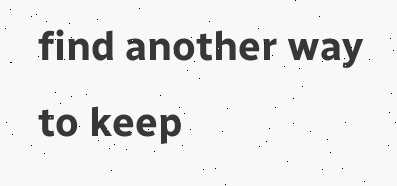find another way to keep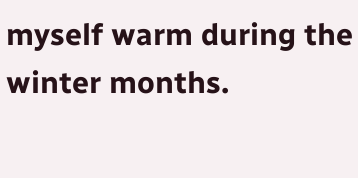myself warm during the winter months.